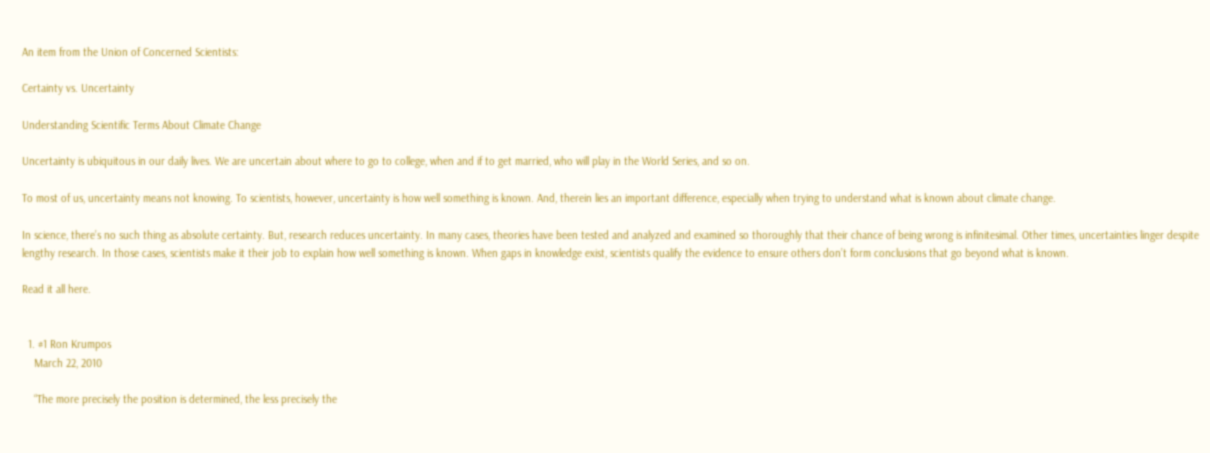An item from the Union of Concerned Scientists:

Certainty vs. Uncertainty

Understanding Scientific Terms About Climate Change

Uncertainty is ubiquitous in our daily lives. We are uncertain about where to go to college, when and if to get married, who will play in the World Series, and so on.

To most of us, uncertainty means not knowing. To scientists, however, uncertainty is how well something is known. And, therein lies an important difference, especially when trying to understand what is known about climate change.

In science, there’s no such thing as absolute certainty. But, research reduces uncertainty. In many cases, theories have been tested and analyzed and examined so thoroughly that their chance of being wrong is infinitesimal. Other times, uncertainties linger despite lengthy research. In those cases, scientists make it their job to explain how well something is known. When gaps in knowledge exist, scientists qualify the evidence to ensure others don’t form conclusions that go beyond what is known.

Read it all here.


  1. #1 Ron Krumpos
    March 22, 2010

    “The more precisely the position is determined, the less precisely the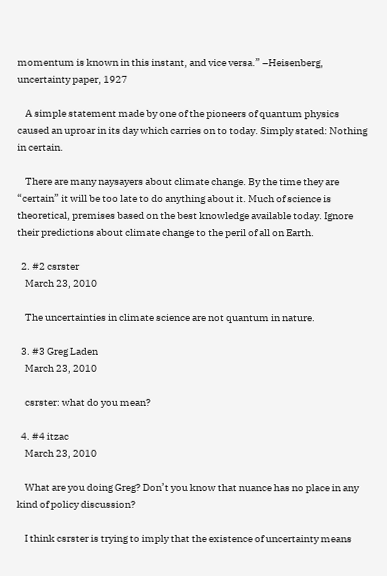momentum is known in this instant, and vice versa.” –Heisenberg, uncertainty paper, 1927

    A simple statement made by one of the pioneers of quantum physics caused an uproar in its day which carries on to today. Simply stated: Nothing in certain.

    There are many naysayers about climate change. By the time they are “certain” it will be too late to do anything about it. Much of science is theoretical, premises based on the best knowledge available today. Ignore their predictions about climate change to the peril of all on Earth.

  2. #2 csrster
    March 23, 2010

    The uncertainties in climate science are not quantum in nature.

  3. #3 Greg Laden
    March 23, 2010

    csrster: what do you mean?

  4. #4 itzac
    March 23, 2010

    What are you doing Greg? Don’t you know that nuance has no place in any kind of policy discussion?

    I think csrster is trying to imply that the existence of uncertainty means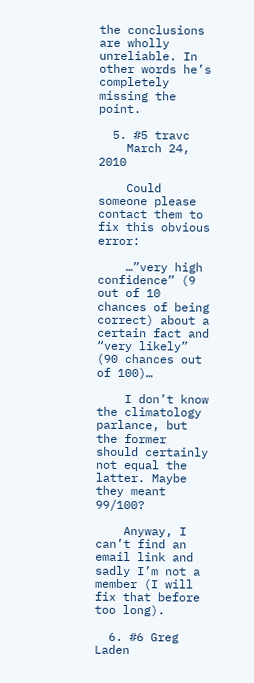the conclusions are wholly unreliable. In other words he’s completely missing the point.

  5. #5 travc
    March 24, 2010

    Could someone please contact them to fix this obvious error:

    …”very high confidence” (9 out of 10 chances of being correct) about a certain fact and “very likely” (90 chances out of 100)…

    I don’t know the climatology parlance, but the former should certainly not equal the latter. Maybe they meant 99/100?

    Anyway, I can’t find an email link and sadly I’m not a member (I will fix that before too long).

  6. #6 Greg Laden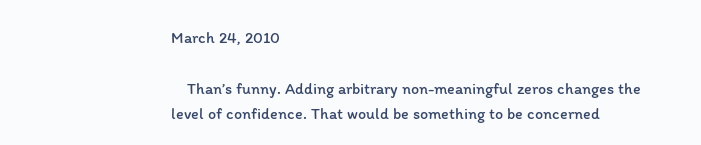March 24, 2010

    Than’s funny. Adding arbitrary non-meaningful zeros changes the level of confidence. That would be something to be concerned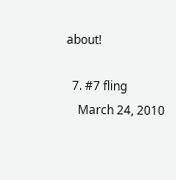about!

  7. #7 fling
    March 24, 2010